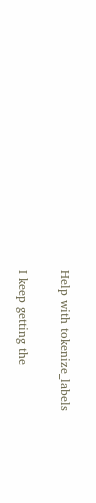Help with tokenize_labels

I keep getting the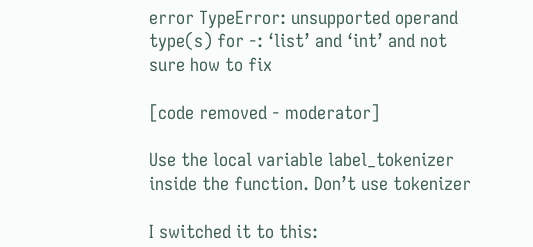error TypeError: unsupported operand type(s) for -: ‘list’ and ‘int’ and not sure how to fix

[code removed - moderator]

Use the local variable label_tokenizer inside the function. Don’t use tokenizer

I switched it to this: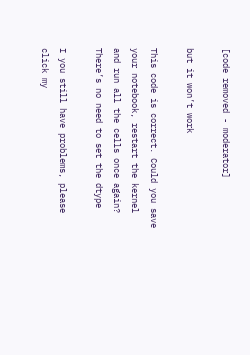[code removed - moderator]

but it won’t work

This code is correct. Could you save your notebook, restart the kernel and run all the cells once again?
There’s no need to set the dtype

I you still have problems, please click my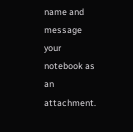name and message your notebook as an attachment.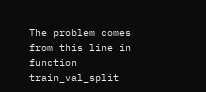The problem comes from this line in function train_val_split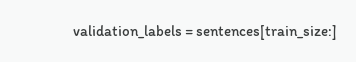validation_labels = sentences[train_size:]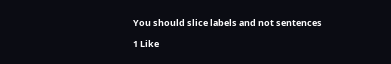You should slice labels and not sentences

1 Like